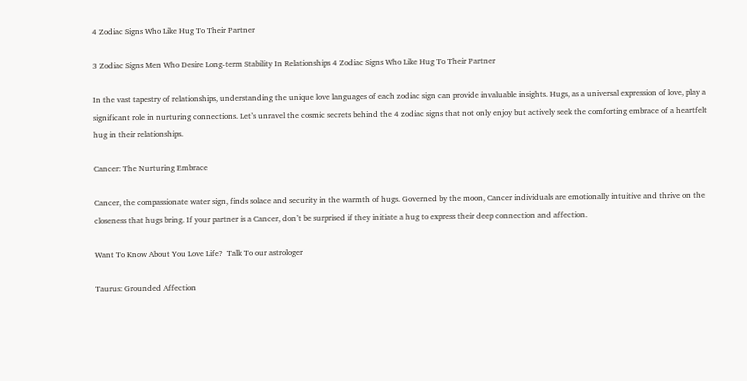4 Zodiac Signs Who Like Hug To Their Partner

3 Zodiac Signs Men Who Desire Long-term Stability In Relationships 4 Zodiac Signs Who Like Hug To Their Partner

In the vast tapestry of relationships, understanding the unique love languages of each zodiac sign can provide invaluable insights. Hugs, as a universal expression of love, play a significant role in nurturing connections. Let’s unravel the cosmic secrets behind the 4 zodiac signs that not only enjoy but actively seek the comforting embrace of a heartfelt hug in their relationships.

Cancer: The Nurturing Embrace

Cancer, the compassionate water sign, finds solace and security in the warmth of hugs. Governed by the moon, Cancer individuals are emotionally intuitive and thrive on the closeness that hugs bring. If your partner is a Cancer, don’t be surprised if they initiate a hug to express their deep connection and affection.

Want To Know About You Love Life?  Talk To our astrologer

Taurus: Grounded Affection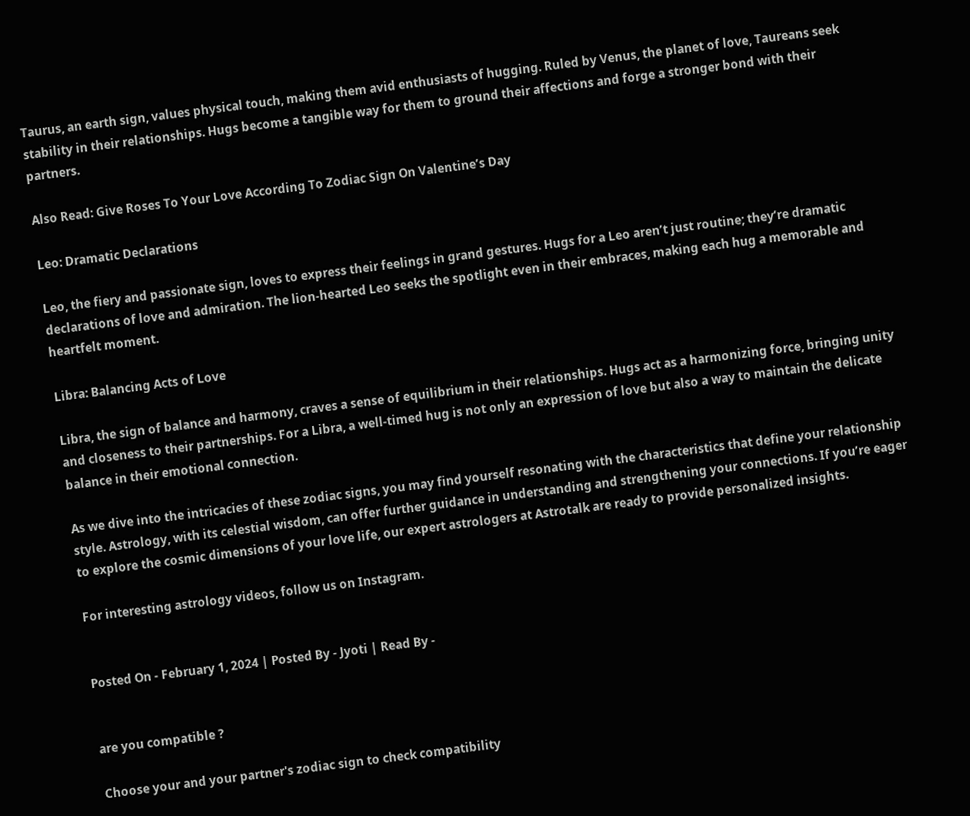Taurus, an earth sign, values physical touch, making them avid enthusiasts of hugging. Ruled by Venus, the planet of love, Taureans seek stability in their relationships. Hugs become a tangible way for them to ground their affections and forge a stronger bond with their partners.

Also Read: Give Roses To Your Love According To Zodiac Sign On Valentine’s Day

Leo: Dramatic Declarations

Leo, the fiery and passionate sign, loves to express their feelings in grand gestures. Hugs for a Leo aren’t just routine; they’re dramatic declarations of love and admiration. The lion-hearted Leo seeks the spotlight even in their embraces, making each hug a memorable and heartfelt moment.

Libra: Balancing Acts of Love

Libra, the sign of balance and harmony, craves a sense of equilibrium in their relationships. Hugs act as a harmonizing force, bringing unity and closeness to their partnerships. For a Libra, a well-timed hug is not only an expression of love but also a way to maintain the delicate balance in their emotional connection.

As we dive into the intricacies of these zodiac signs, you may find yourself resonating with the characteristics that define your relationship style. Astrology, with its celestial wisdom, can offer further guidance in understanding and strengthening your connections. If you’re eager to explore the cosmic dimensions of your love life, our expert astrologers at Astrotalk are ready to provide personalized insights.

For interesting astrology videos, follow us on Instagram.


Posted On - February 1, 2024 | Posted By - Jyoti | Read By -


are you compatible ?

Choose your and your partner's zodiac sign to check compatibility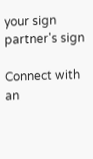your sign
partner's sign

Connect with an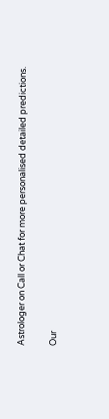Astrologer on Call or Chat for more personalised detailed predictions.

Our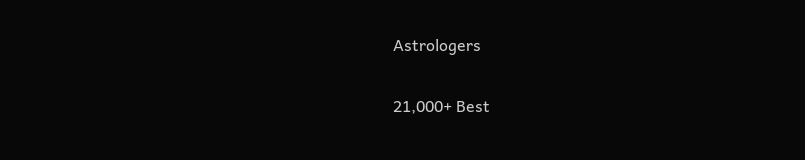Astrologers

21,000+ Best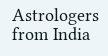Astrologers from India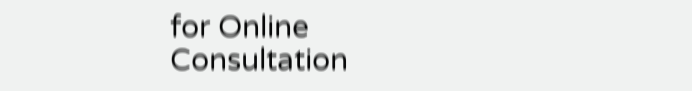for Online Consultation